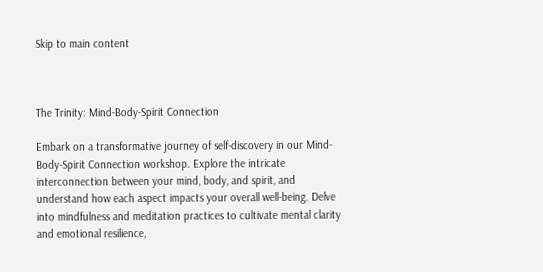Skip to main content



The Trinity: Mind-Body-Spirit Connection

Embark on a transformative journey of self-discovery in our Mind-Body-Spirit Connection workshop. Explore the intricate interconnection between your mind, body, and spirit, and understand how each aspect impacts your overall well-being. Delve into mindfulness and meditation practices to cultivate mental clarity and emotional resilience,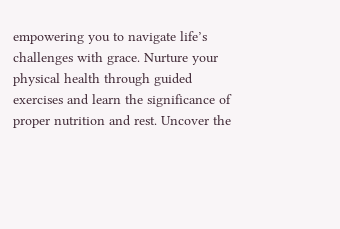empowering you to navigate life’s challenges with grace. Nurture your physical health through guided exercises and learn the significance of proper nutrition and rest. Uncover the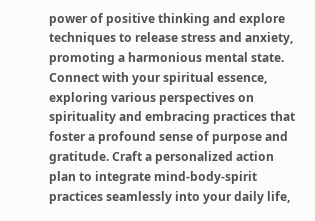power of positive thinking and explore techniques to release stress and anxiety, promoting a harmonious mental state. Connect with your spiritual essence, exploring various perspectives on spirituality and embracing practices that foster a profound sense of purpose and gratitude. Craft a personalized action plan to integrate mind-body-spirit practices seamlessly into your daily life,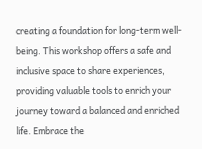creating a foundation for long-term well-being. This workshop offers a safe and inclusive space to share experiences, providing valuable tools to enrich your journey toward a balanced and enriched life. Embrace the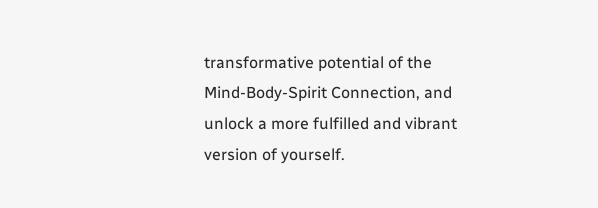transformative potential of the Mind-Body-Spirit Connection, and unlock a more fulfilled and vibrant version of yourself.